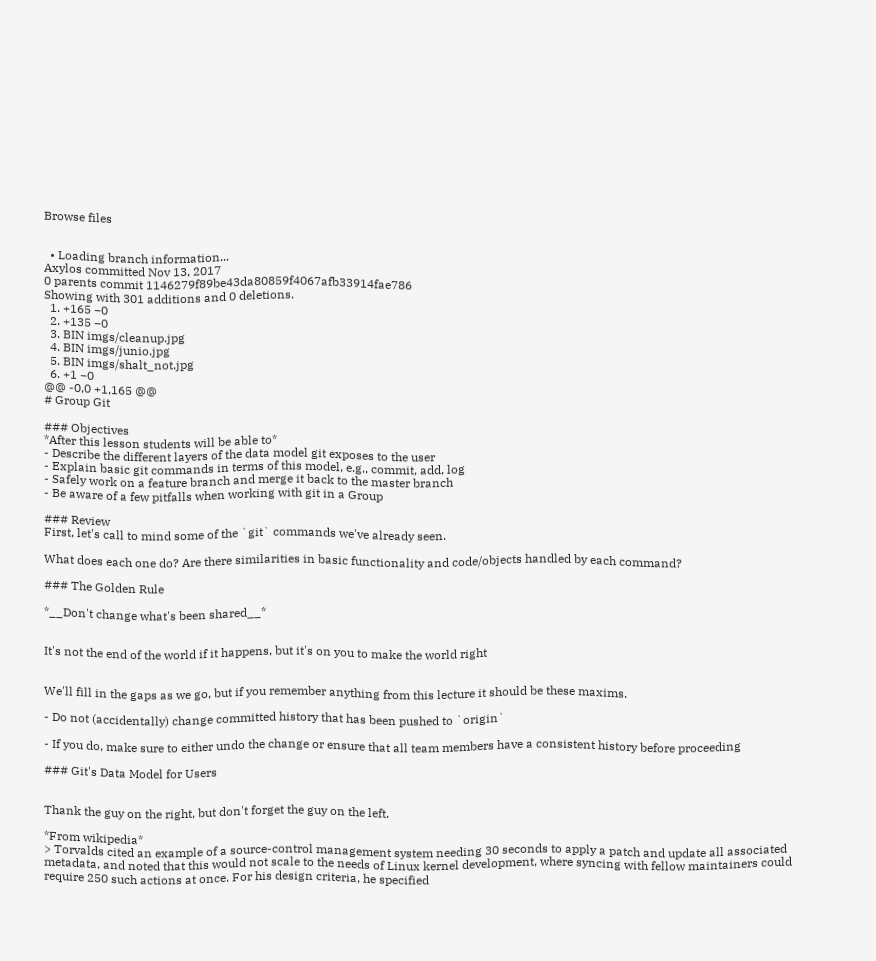Browse files


  • Loading branch information...
Axylos committed Nov 13, 2017
0 parents commit 1146279f89be43da80859f4067afb33914fae786
Showing with 301 additions and 0 deletions.
  1. +165 −0
  2. +135 −0
  3. BIN imgs/cleanup.jpg
  4. BIN imgs/junio.jpg
  5. BIN imgs/shalt_not.jpg
  6. +1 −0
@@ -0,0 +1,165 @@
# Group Git

### Objectives
*After this lesson students will be able to*
- Describe the different layers of the data model git exposes to the user
- Explain basic git commands in terms of this model, e.g., commit, add, log
- Safely work on a feature branch and merge it back to the master branch
- Be aware of a few pitfalls when working with git in a Group

### Review
First, let's call to mind some of the `git` commands we've already seen.

What does each one do? Are there similarities in basic functionality and code/objects handled by each command?

### The Golden Rule

*__Don't change what's been shared__*


It's not the end of the world if it happens, but it's on you to make the world right


We'll fill in the gaps as we go, but if you remember anything from this lecture it should be these maxims.

- Do not (accidentally) change committed history that has been pushed to `origin`

- If you do, make sure to either undo the change or ensure that all team members have a consistent history before proceeding

### Git's Data Model for Users


Thank the guy on the right, but don't forget the guy on the left.

*From wikipedia*
> Torvalds cited an example of a source-control management system needing 30 seconds to apply a patch and update all associated metadata, and noted that this would not scale to the needs of Linux kernel development, where syncing with fellow maintainers could require 250 such actions at once. For his design criteria, he specified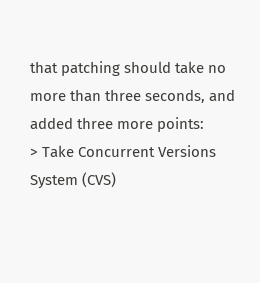that patching should take no more than three seconds, and added three more points:
> Take Concurrent Versions System (CVS)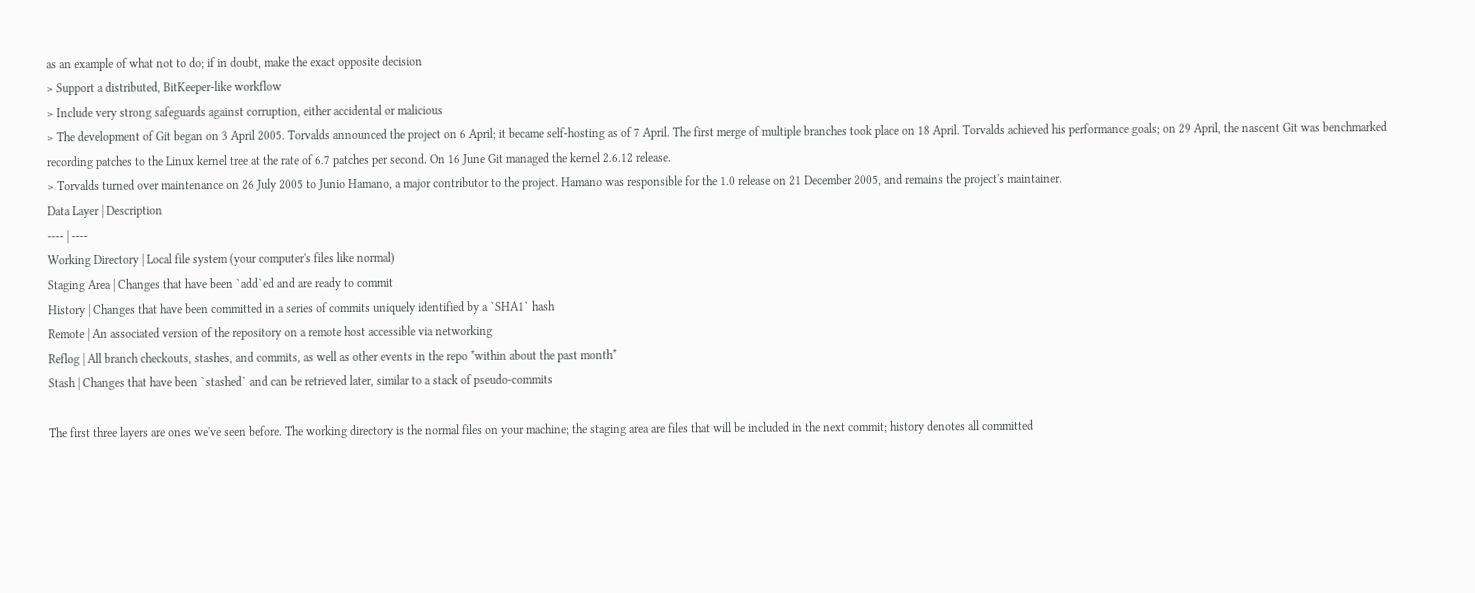as an example of what not to do; if in doubt, make the exact opposite decision
> Support a distributed, BitKeeper-like workflow
> Include very strong safeguards against corruption, either accidental or malicious
> The development of Git began on 3 April 2005. Torvalds announced the project on 6 April; it became self-hosting as of 7 April. The first merge of multiple branches took place on 18 April. Torvalds achieved his performance goals; on 29 April, the nascent Git was benchmarked recording patches to the Linux kernel tree at the rate of 6.7 patches per second. On 16 June Git managed the kernel 2.6.12 release.
> Torvalds turned over maintenance on 26 July 2005 to Junio Hamano, a major contributor to the project. Hamano was responsible for the 1.0 release on 21 December 2005, and remains the project's maintainer.
Data Layer | Description
---- | ----
Working Directory | Local file system (your computer's files like normal)
Staging Area | Changes that have been `add`ed and are ready to commit
History | Changes that have been committed in a series of commits uniquely identified by a `SHA1` hash
Remote | An associated version of the repository on a remote host accessible via networking
Reflog | All branch checkouts, stashes, and commits, as well as other events in the repo *within about the past month*
Stash | Changes that have been `stashed` and can be retrieved later, similar to a stack of pseudo-commits

The first three layers are ones we've seen before. The working directory is the normal files on your machine; the staging area are files that will be included in the next commit; history denotes all committed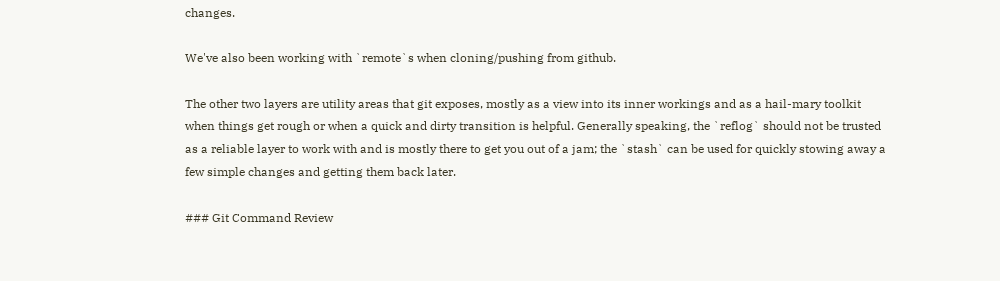changes.

We've also been working with `remote`s when cloning/pushing from github.

The other two layers are utility areas that git exposes, mostly as a view into its inner workings and as a hail-mary toolkit when things get rough or when a quick and dirty transition is helpful. Generally speaking, the `reflog` should not be trusted as a reliable layer to work with and is mostly there to get you out of a jam; the `stash` can be used for quickly stowing away a few simple changes and getting them back later.

### Git Command Review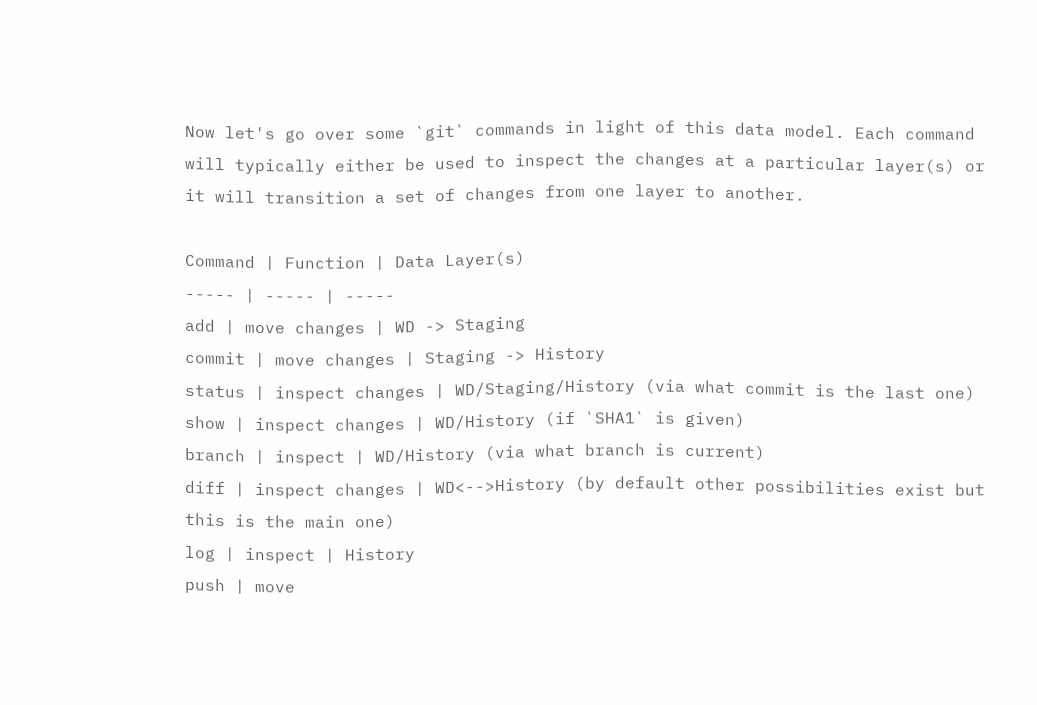Now let's go over some `git` commands in light of this data model. Each command will typically either be used to inspect the changes at a particular layer(s) or it will transition a set of changes from one layer to another.

Command | Function | Data Layer(s)
----- | ----- | -----
add | move changes | WD -> Staging
commit | move changes | Staging -> History
status | inspect changes | WD/Staging/History (via what commit is the last one)
show | inspect changes | WD/History (if `SHA1` is given)
branch | inspect | WD/History (via what branch is current)
diff | inspect changes | WD<-->History (by default other possibilities exist but this is the main one)
log | inspect | History
push | move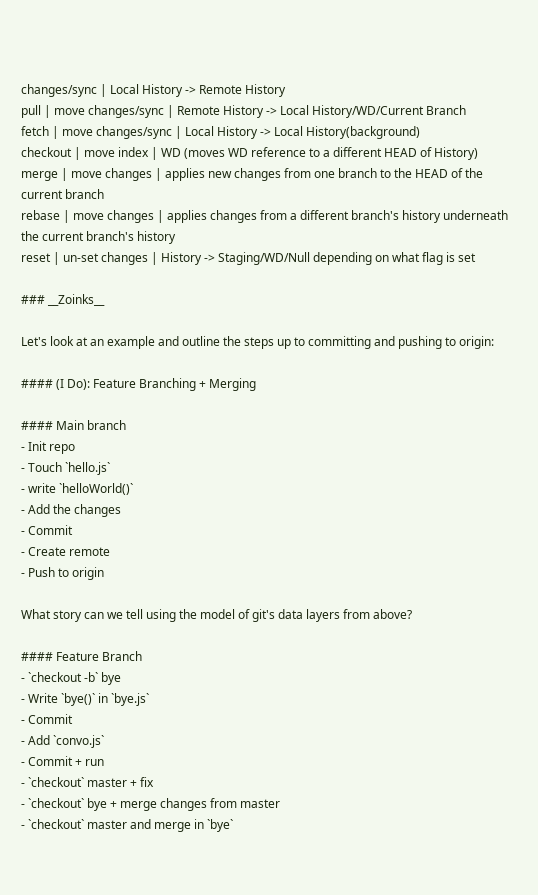changes/sync | Local History -> Remote History
pull | move changes/sync | Remote History -> Local History/WD/Current Branch
fetch | move changes/sync | Local History -> Local History(background)
checkout | move index | WD (moves WD reference to a different HEAD of History)
merge | move changes | applies new changes from one branch to the HEAD of the current branch
rebase | move changes | applies changes from a different branch's history underneath the current branch's history
reset | un-set changes | History -> Staging/WD/Null depending on what flag is set

### __Zoinks__

Let's look at an example and outline the steps up to committing and pushing to origin:

#### (I Do): Feature Branching + Merging

#### Main branch
- Init repo
- Touch `hello.js`
- write `helloWorld()`
- Add the changes
- Commit
- Create remote
- Push to origin

What story can we tell using the model of git's data layers from above?

#### Feature Branch
- `checkout -b` bye
- Write `bye()` in `bye.js`
- Commit
- Add `convo.js`
- Commit + run
- `checkout` master + fix
- `checkout` bye + merge changes from master
- `checkout` master and merge in `bye`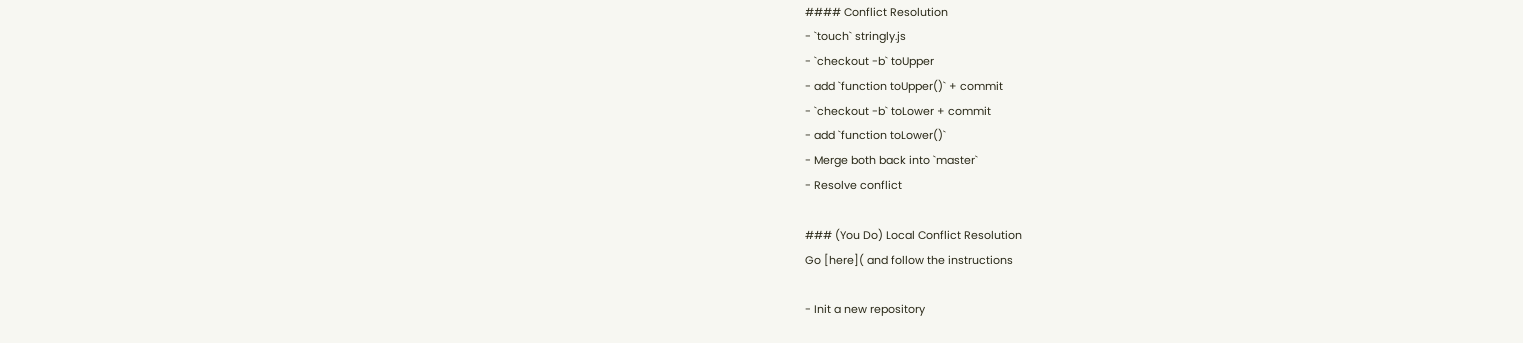#### Conflict Resolution
- `touch` stringly.js
- `checkout -b` toUpper
- add `function toUpper()` + commit
- `checkout -b` toLower + commit
- add `function toLower()`
- Merge both back into `master`
- Resolve conflict

### (You Do) Local Conflict Resolution
Go [here]( and follow the instructions

- Init a new repository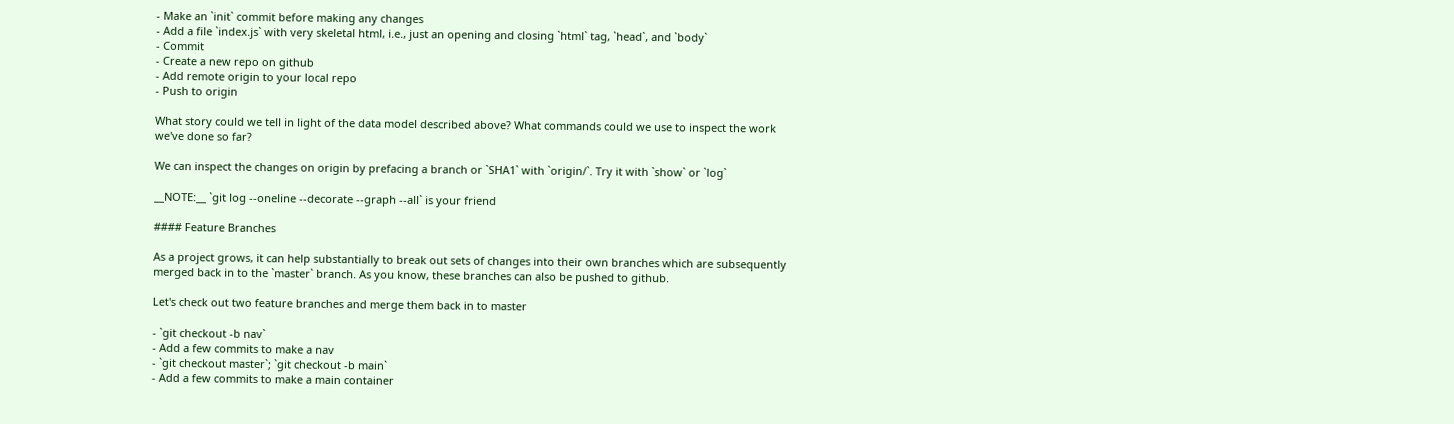- Make an `init` commit before making any changes
- Add a file `index.js` with very skeletal html, i.e., just an opening and closing `html` tag, `head`, and `body`
- Commit
- Create a new repo on github
- Add remote origin to your local repo
- Push to origin

What story could we tell in light of the data model described above? What commands could we use to inspect the work we've done so far?

We can inspect the changes on origin by prefacing a branch or `SHA1` with `origin/`. Try it with `show` or `log`

__NOTE:__ `git log --oneline --decorate --graph --all` is your friend

#### Feature Branches

As a project grows, it can help substantially to break out sets of changes into their own branches which are subsequently merged back in to the `master` branch. As you know, these branches can also be pushed to github.

Let's check out two feature branches and merge them back in to master

- `git checkout -b nav`
- Add a few commits to make a nav
- `git checkout master`; `git checkout -b main`
- Add a few commits to make a main container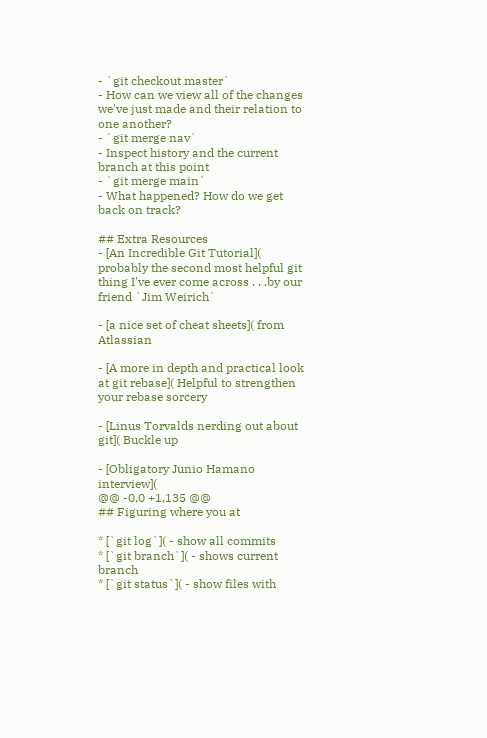- `git checkout master`
- How can we view all of the changes we've just made and their relation to one another?
- `git merge nav`
- Inspect history and the current branch at this point
- `git merge main`
- What happened? How do we get back on track?

## Extra Resources
- [An Incredible Git Tutorial]( probably the second most helpful git thing I've ever come across . . .by our friend `Jim Weirich`

- [a nice set of cheat sheets]( from Atlassian

- [A more in depth and practical look at git rebase]( Helpful to strengthen your rebase sorcery

- [Linus Torvalds nerding out about git]( Buckle up

- [Obligatory Junio Hamano interview](
@@ -0,0 +1,135 @@
## Figuring where you at

* [`git log`]( - show all commits
* [`git branch`]( - shows current branch
* [`git status`]( - show files with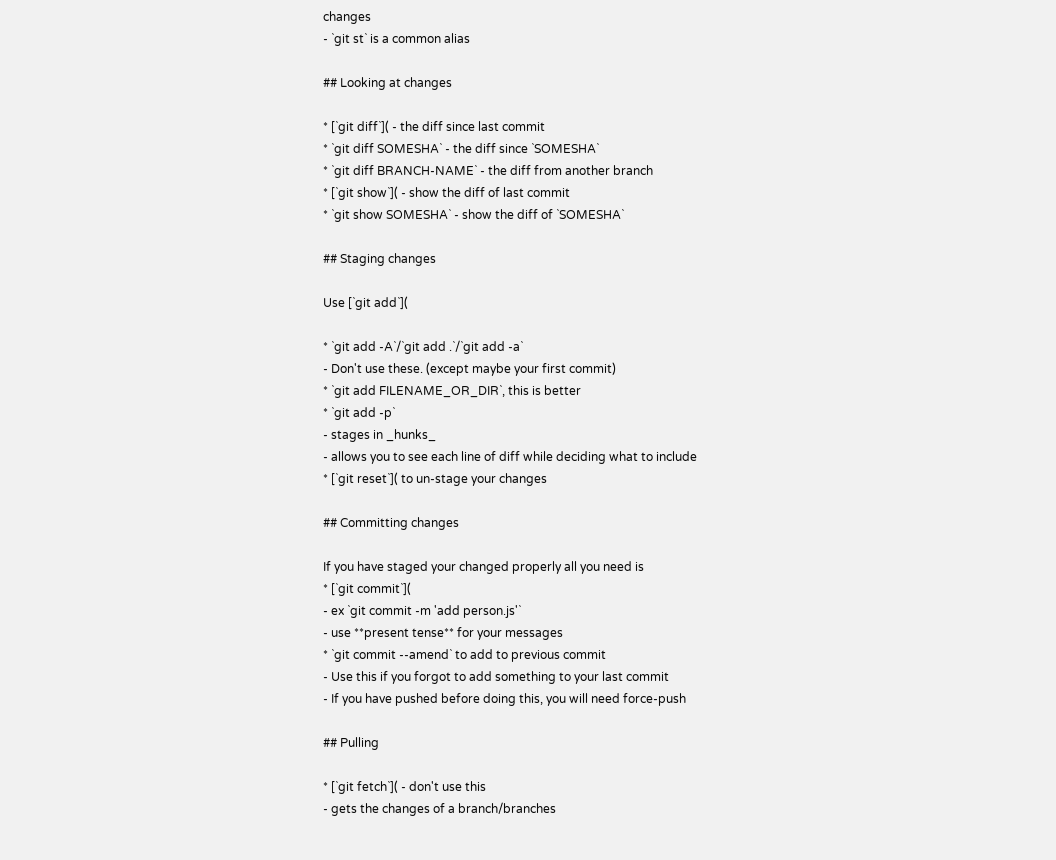changes
- `git st` is a common alias

## Looking at changes

* [`git diff`]( - the diff since last commit
* `git diff SOMESHA` - the diff since `SOMESHA`
* `git diff BRANCH-NAME` - the diff from another branch
* [`git show`]( - show the diff of last commit
* `git show SOMESHA` - show the diff of `SOMESHA`

## Staging changes

Use [`git add`](

* `git add -A`/`git add .`/`git add -a`
- Don't use these. (except maybe your first commit)
* `git add FILENAME_OR_DIR`, this is better
* `git add -p`
- stages in _hunks_
- allows you to see each line of diff while deciding what to include
* [`git reset`]( to un-stage your changes

## Committing changes

If you have staged your changed properly all you need is
* [`git commit`](
- ex `git commit -m 'add person.js'`
- use **present tense** for your messages
* `git commit --amend` to add to previous commit
- Use this if you forgot to add something to your last commit
- If you have pushed before doing this, you will need force-push

## Pulling

* [`git fetch`]( - don't use this
- gets the changes of a branch/branches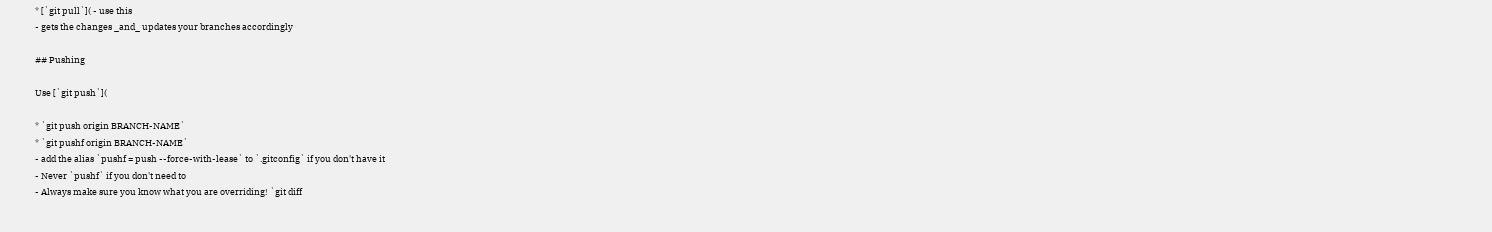* [`git pull`]( - use this
- gets the changes _and_ updates your branches accordingly

## Pushing

Use [`git push`](

* `git push origin BRANCH-NAME`
* `git pushf origin BRANCH-NAME`
- add the alias `pushf = push --force-with-lease` to `.gitconfig` if you don't have it
- Never `pushf` if you don't need to
- Always make sure you know what you are overriding! `git diff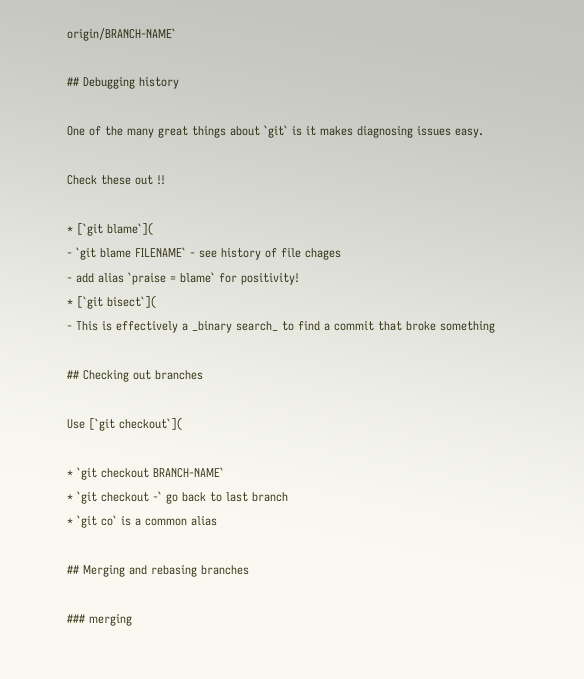origin/BRANCH-NAME`

## Debugging history

One of the many great things about `git` is it makes diagnosing issues easy.

Check these out !!

* [`git blame`](
- `git blame FILENAME` - see history of file chages
- add alias `praise = blame` for positivity!
* [`git bisect`](
- This is effectively a _binary search_ to find a commit that broke something

## Checking out branches

Use [`git checkout`](

* `git checkout BRANCH-NAME`
* `git checkout -` go back to last branch
* `git co` is a common alias

## Merging and rebasing branches

### merging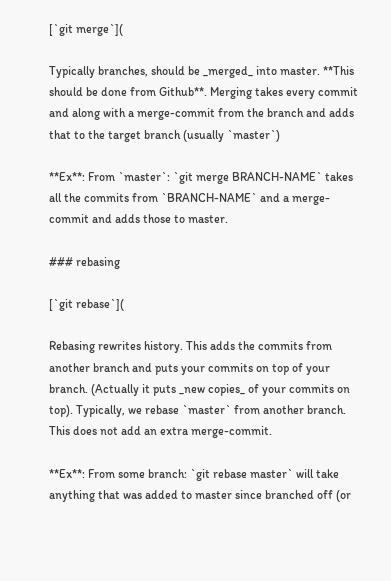[`git merge`](

Typically branches, should be _merged_ into master. **This should be done from Github**. Merging takes every commit and along with a merge-commit from the branch and adds that to the target branch (usually `master`)

**Ex**: From `master`: `git merge BRANCH-NAME` takes all the commits from `BRANCH-NAME` and a merge-commit and adds those to master.

### rebasing

[`git rebase`](

Rebasing rewrites history. This adds the commits from another branch and puts your commits on top of your branch. (Actually it puts _new copies_ of your commits on top). Typically, we rebase `master` from another branch. This does not add an extra merge-commit.

**Ex**: From some branch: `git rebase master` will take anything that was added to master since branched off (or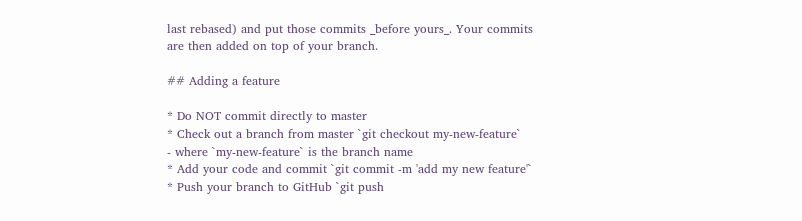last rebased) and put those commits _before yours_. Your commits are then added on top of your branch.

## Adding a feature

* Do NOT commit directly to master
* Check out a branch from master `git checkout my-new-feature`
- where `my-new-feature` is the branch name
* Add your code and commit `git commit -m 'add my new feature'`
* Push your branch to GitHub `git push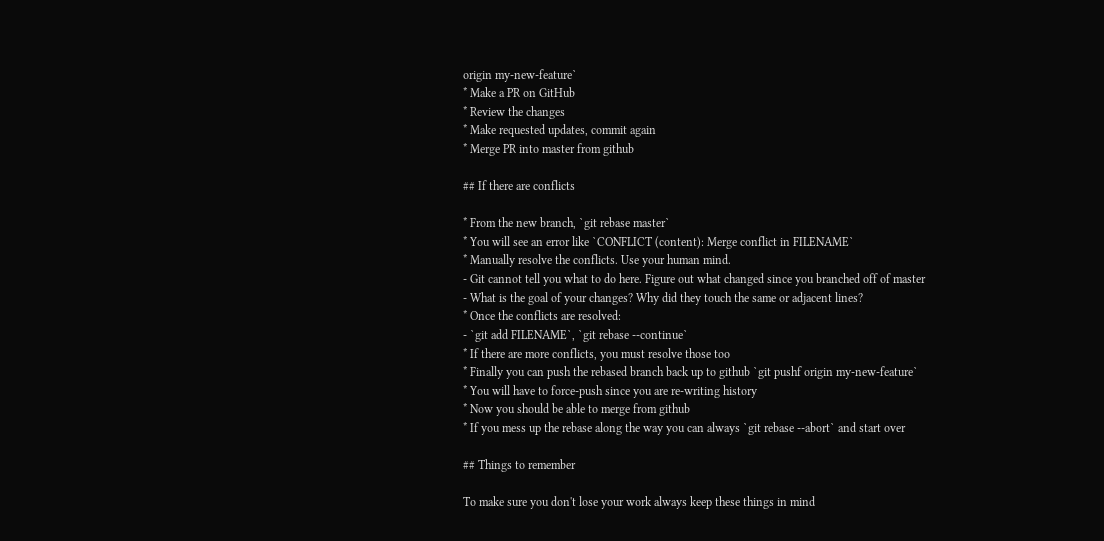origin my-new-feature`
* Make a PR on GitHub
* Review the changes
* Make requested updates, commit again
* Merge PR into master from github

## If there are conflicts

* From the new branch, `git rebase master`
* You will see an error like `CONFLICT (content): Merge conflict in FILENAME`
* Manually resolve the conflicts. Use your human mind.
- Git cannot tell you what to do here. Figure out what changed since you branched off of master
- What is the goal of your changes? Why did they touch the same or adjacent lines?
* Once the conflicts are resolved:
- `git add FILENAME`, `git rebase --continue`
* If there are more conflicts, you must resolve those too
* Finally you can push the rebased branch back up to github `git pushf origin my-new-feature`
* You will have to force-push since you are re-writing history
* Now you should be able to merge from github
* If you mess up the rebase along the way you can always `git rebase --abort` and start over

## Things to remember

To make sure you don't lose your work always keep these things in mind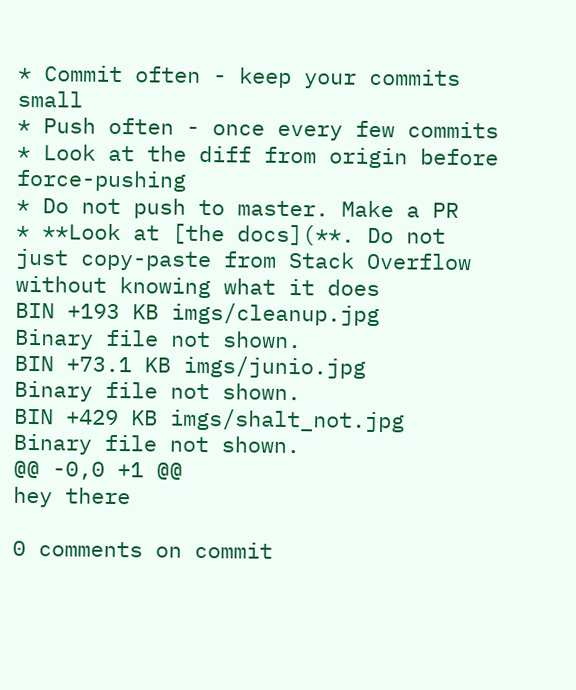* Commit often - keep your commits small
* Push often - once every few commits
* Look at the diff from origin before force-pushing
* Do not push to master. Make a PR
* **Look at [the docs](**. Do not just copy-paste from Stack Overflow without knowing what it does
BIN +193 KB imgs/cleanup.jpg
Binary file not shown.
BIN +73.1 KB imgs/junio.jpg
Binary file not shown.
BIN +429 KB imgs/shalt_not.jpg
Binary file not shown.
@@ -0,0 +1 @@
hey there

0 comments on commit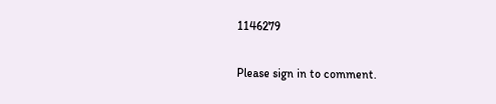1146279

Please sign in to comment.